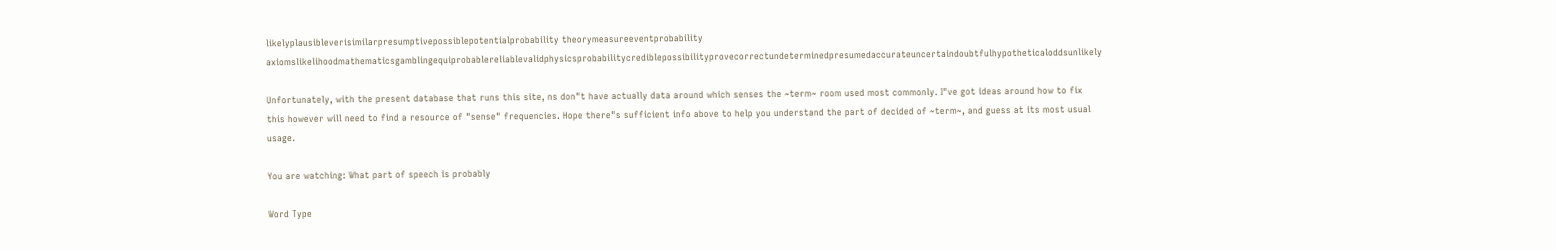likelyplausibleverisimilarpresumptivepossiblepotentialprobability theorymeasureeventprobability axiomslikelihoodmathematicsgamblingequiprobablereliablevalidphysicsprobabilitycrediblepossibilityprovecorrectundeterminedpresumedaccurateuncertaindoubtfulhypotheticaloddsunlikely

Unfortunately, with the present database that runs this site, ns don"t have actually data around which senses the ~term~ room used most commonly. I"ve got ideas around how to fix this however will need to find a resource of "sense" frequencies. Hope there"s sufficient info above to help you understand the part of decided of ~term~, and guess at its most usual usage.

You are watching: What part of speech is probably

Word Type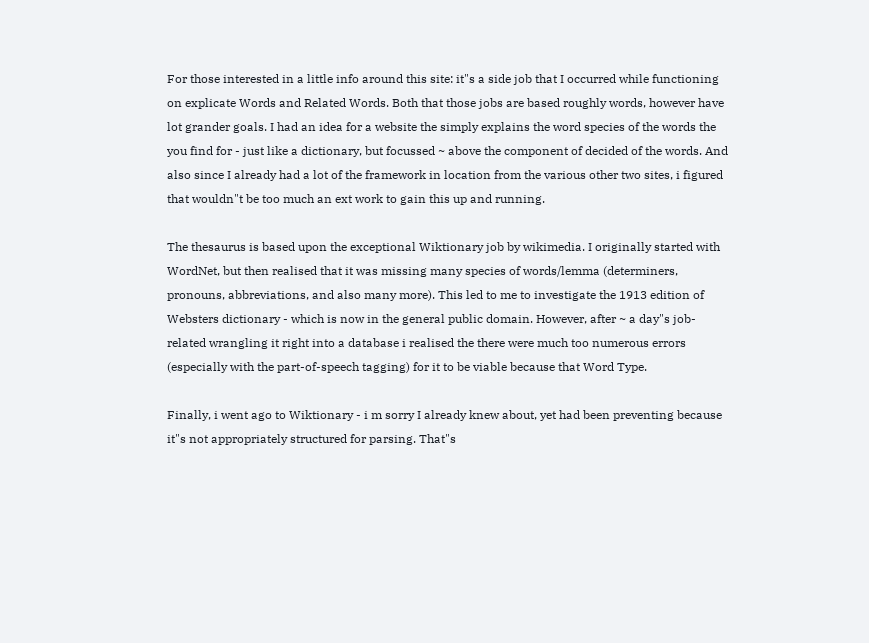For those interested in a little info around this site: it"s a side job that I occurred while functioning on explicate Words and Related Words. Both that those jobs are based roughly words, however have lot grander goals. I had an idea for a website the simply explains the word species of the words the you find for - just like a dictionary, but focussed ~ above the component of decided of the words. And also since I already had a lot of the framework in location from the various other two sites, i figured that wouldn"t be too much an ext work to gain this up and running.

The thesaurus is based upon the exceptional Wiktionary job by wikimedia. I originally started with WordNet, but then realised that it was missing many species of words/lemma (determiners, pronouns, abbreviations, and also many more). This led to me to investigate the 1913 edition of Websters dictionary - which is now in the general public domain. However, after ~ a day"s job-related wrangling it right into a database i realised the there were much too numerous errors (especially with the part-of-speech tagging) for it to be viable because that Word Type.

Finally, i went ago to Wiktionary - i m sorry I already knew about, yet had been preventing because it"s not appropriately structured for parsing. That"s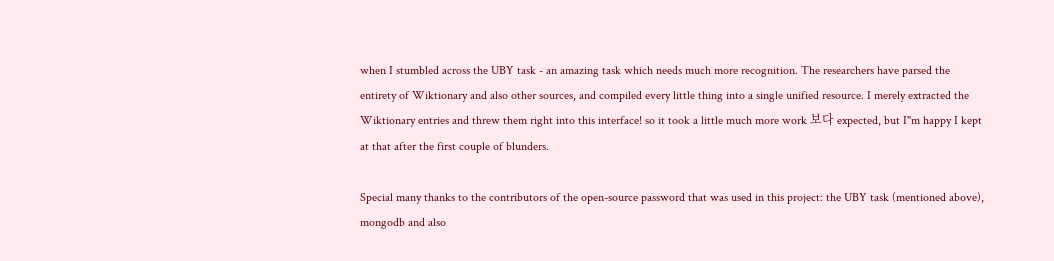when I stumbled across the UBY task - an amazing task which needs much more recognition. The researchers have parsed the entirety of Wiktionary and also other sources, and compiled every little thing into a single unified resource. I merely extracted the Wiktionary entries and threw them right into this interface! so it took a little much more work 보다 expected, but I"m happy I kept at that after the first couple of blunders.

Special many thanks to the contributors of the open-source password that was used in this project: the UBY task (mentioned above),
mongodb and also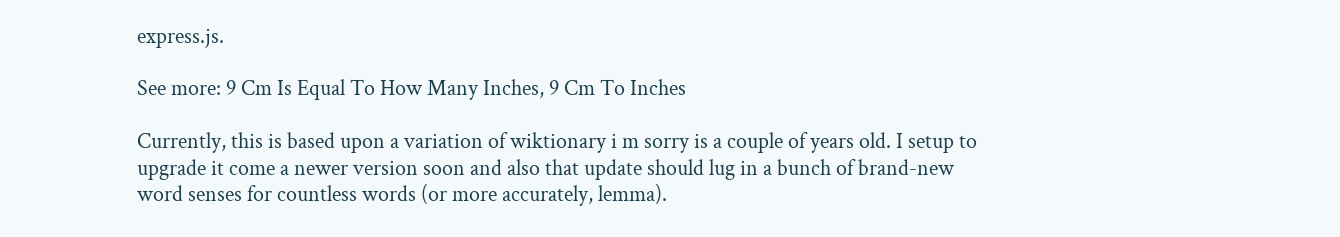express.js.

See more: 9 Cm Is Equal To How Many Inches, 9 Cm To Inches

Currently, this is based upon a variation of wiktionary i m sorry is a couple of years old. I setup to upgrade it come a newer version soon and also that update should lug in a bunch of brand-new word senses for countless words (or more accurately, lemma).